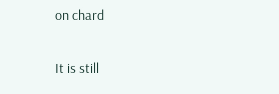on chard

It is still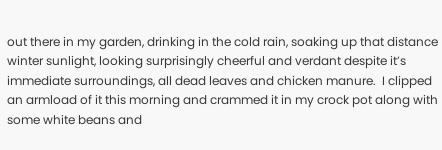out there in my garden, drinking in the cold rain, soaking up that distance winter sunlight, looking surprisingly cheerful and verdant despite it’s immediate surroundings, all dead leaves and chicken manure.  I clipped an armload of it this morning and crammed it in my crock pot along with some white beans and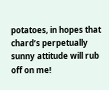potatoes, in hopes that chard’s perpetually sunny attitude will rub off on me!